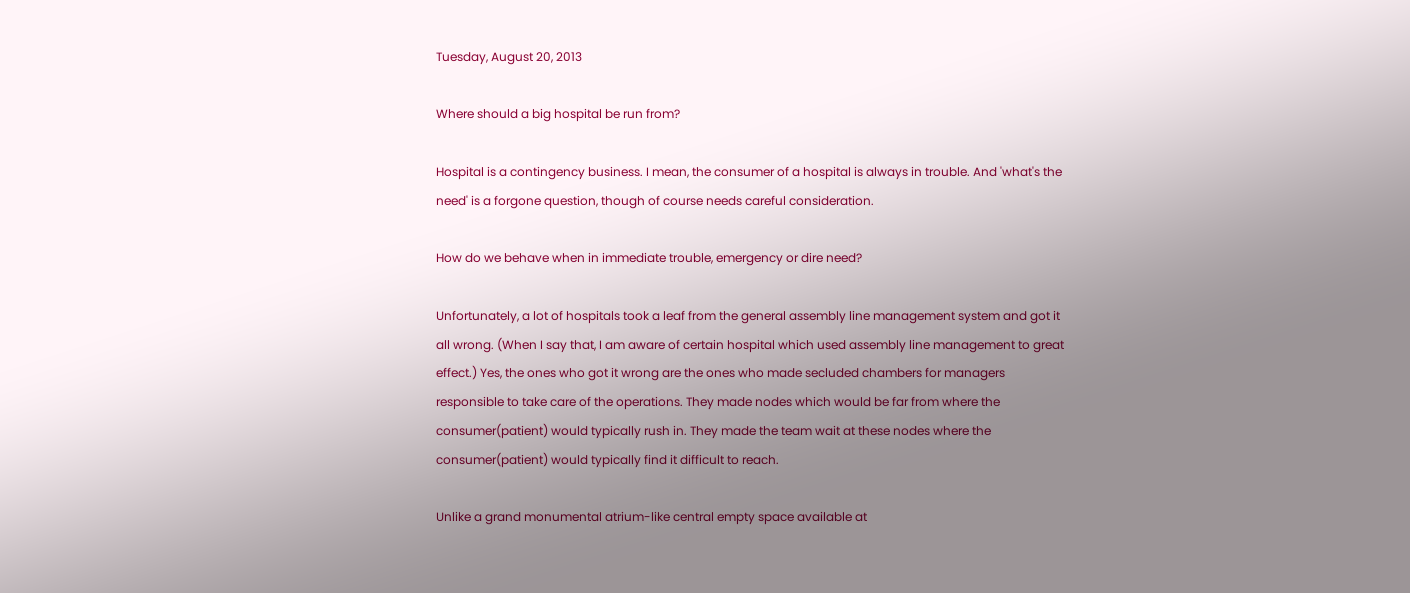Tuesday, August 20, 2013

Where should a big hospital be run from?

Hospital is a contingency business. I mean, the consumer of a hospital is always in trouble. And 'what's the need' is a forgone question, though of course needs careful consideration.

How do we behave when in immediate trouble, emergency or dire need?

Unfortunately, a lot of hospitals took a leaf from the general assembly line management system and got it all wrong. (When I say that, I am aware of certain hospital which used assembly line management to great effect.) Yes, the ones who got it wrong are the ones who made secluded chambers for managers responsible to take care of the operations. They made nodes which would be far from where the consumer(patient) would typically rush in. They made the team wait at these nodes where the consumer(patient) would typically find it difficult to reach.

Unlike a grand monumental atrium-like central empty space available at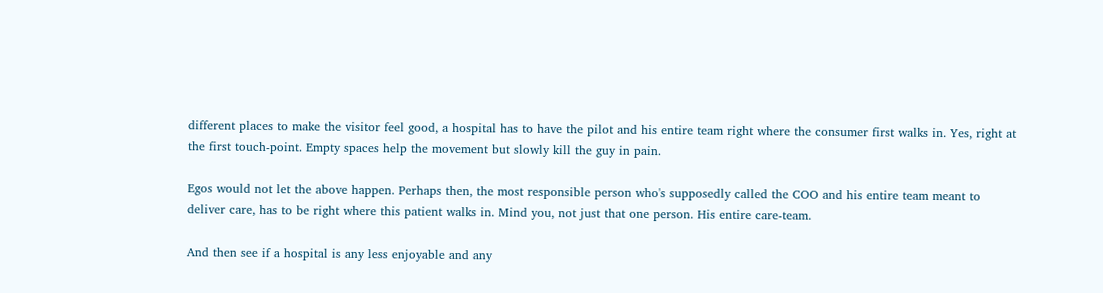different places to make the visitor feel good, a hospital has to have the pilot and his entire team right where the consumer first walks in. Yes, right at the first touch-point. Empty spaces help the movement but slowly kill the guy in pain.

Egos would not let the above happen. Perhaps then, the most responsible person who's supposedly called the COO and his entire team meant to deliver care, has to be right where this patient walks in. Mind you, not just that one person. His entire care-team.

And then see if a hospital is any less enjoyable and any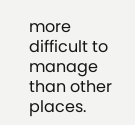more difficult to manage than other places.